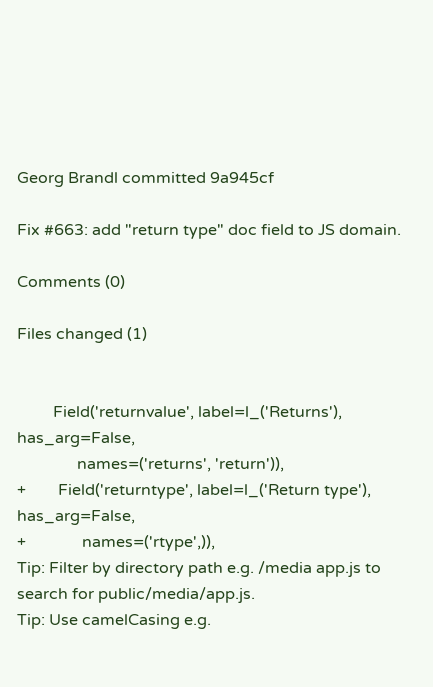Georg Brandl committed 9a945cf

Fix #663: add "return type" doc field to JS domain.

Comments (0)

Files changed (1)


         Field('returnvalue', label=l_('Returns'), has_arg=False,
               names=('returns', 'return')),
+        Field('returntype', label=l_('Return type'), has_arg=False,
+              names=('rtype',)),
Tip: Filter by directory path e.g. /media app.js to search for public/media/app.js.
Tip: Use camelCasing e.g.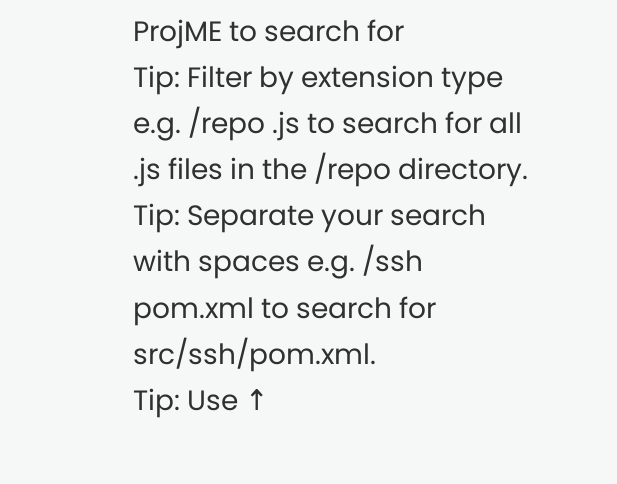ProjME to search for
Tip: Filter by extension type e.g. /repo .js to search for all .js files in the /repo directory.
Tip: Separate your search with spaces e.g. /ssh pom.xml to search for src/ssh/pom.xml.
Tip: Use ↑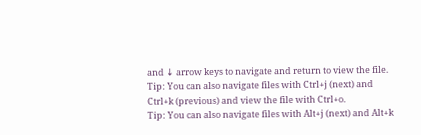and ↓ arrow keys to navigate and return to view the file.
Tip: You can also navigate files with Ctrl+j (next) and Ctrl+k (previous) and view the file with Ctrl+o.
Tip: You can also navigate files with Alt+j (next) and Alt+k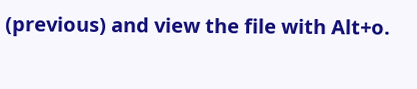(previous) and view the file with Alt+o.